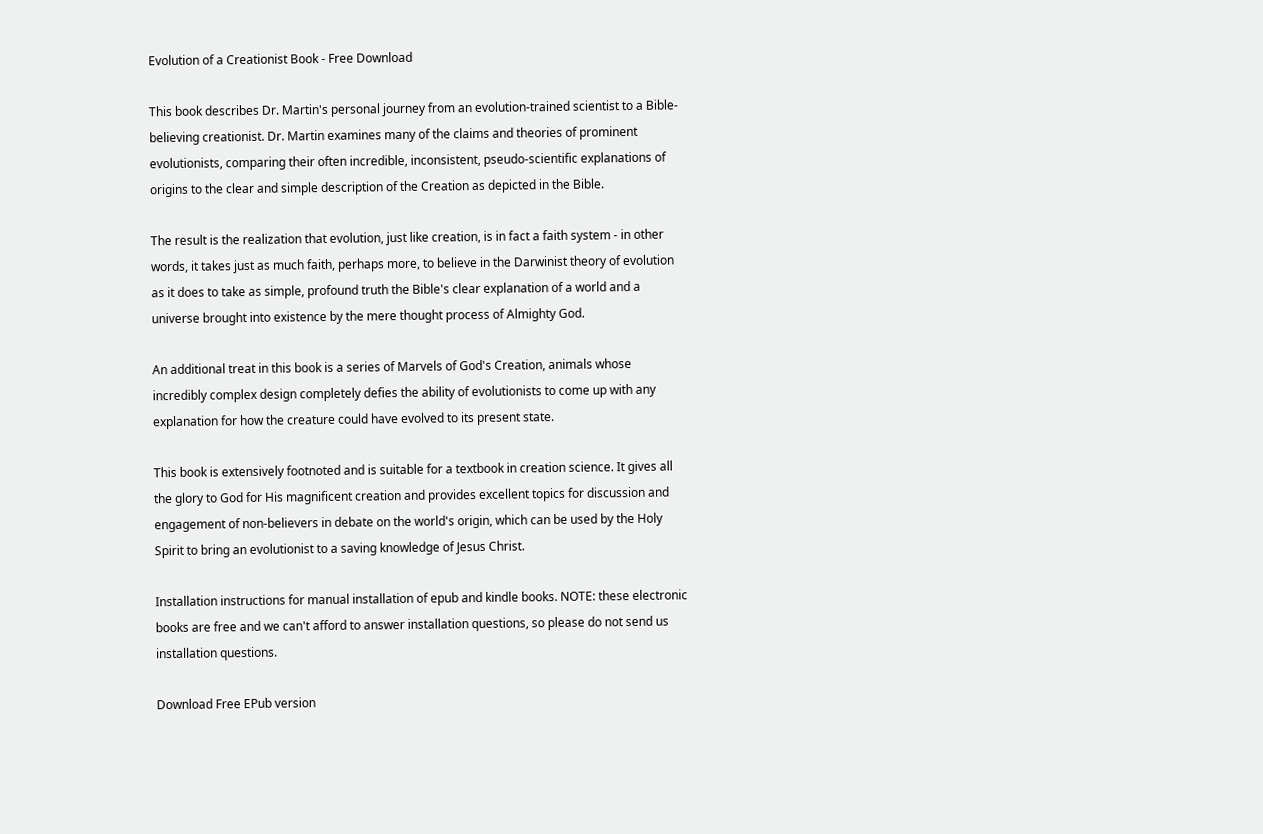Evolution of a Creationist Book - Free Download

This book describes Dr. Martin's personal journey from an evolution-trained scientist to a Bible-believing creationist. Dr. Martin examines many of the claims and theories of prominent evolutionists, comparing their often incredible, inconsistent, pseudo-scientific explanations of origins to the clear and simple description of the Creation as depicted in the Bible.

The result is the realization that evolution, just like creation, is in fact a faith system - in other words, it takes just as much faith, perhaps more, to believe in the Darwinist theory of evolution as it does to take as simple, profound truth the Bible's clear explanation of a world and a universe brought into existence by the mere thought process of Almighty God.

An additional treat in this book is a series of Marvels of God's Creation, animals whose incredibly complex design completely defies the ability of evolutionists to come up with any explanation for how the creature could have evolved to its present state.

This book is extensively footnoted and is suitable for a textbook in creation science. It gives all the glory to God for His magnificent creation and provides excellent topics for discussion and engagement of non-believers in debate on the world's origin, which can be used by the Holy Spirit to bring an evolutionist to a saving knowledge of Jesus Christ.

Installation instructions for manual installation of epub and kindle books. NOTE: these electronic books are free and we can't afford to answer installation questions, so please do not send us installation questions.

Download Free EPub version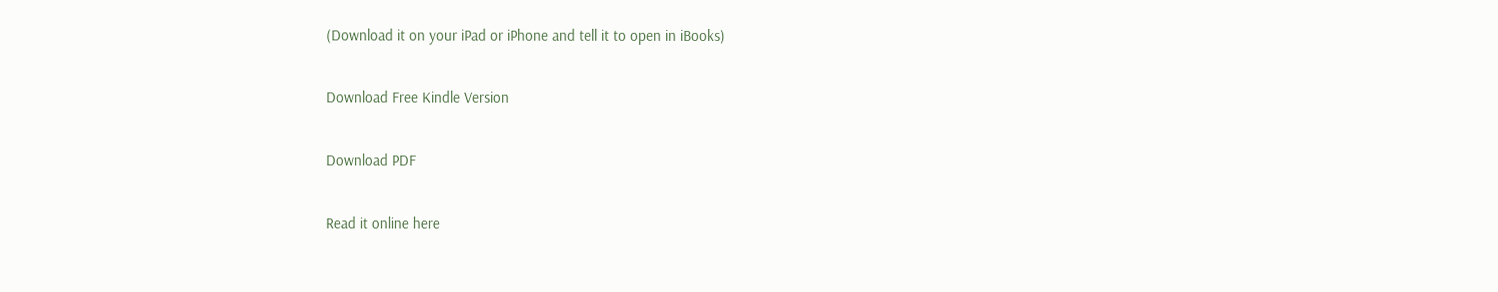(Download it on your iPad or iPhone and tell it to open in iBooks)

Download Free Kindle Version

Download PDF

Read it online here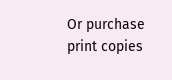Or purchase print copies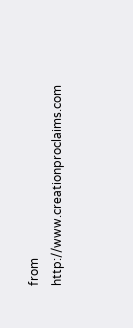from http://www.creationproclaims.com